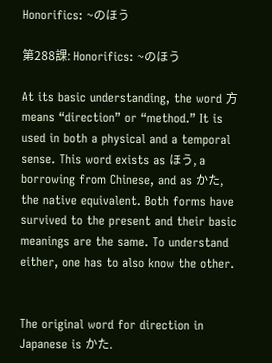Honorifics: ~のほう

第288課: Honorifics: ~のほう

At its basic understanding, the word 方 means “direction” or “method.” It is used in both a physical and a temporal sense. This word exists as ほう, a borrowing from Chinese, and as かた, the native equivalent. Both forms have survived to the present and their basic meanings are the same. To understand either, one has to also know the other.


The original word for direction in Japanese is かた.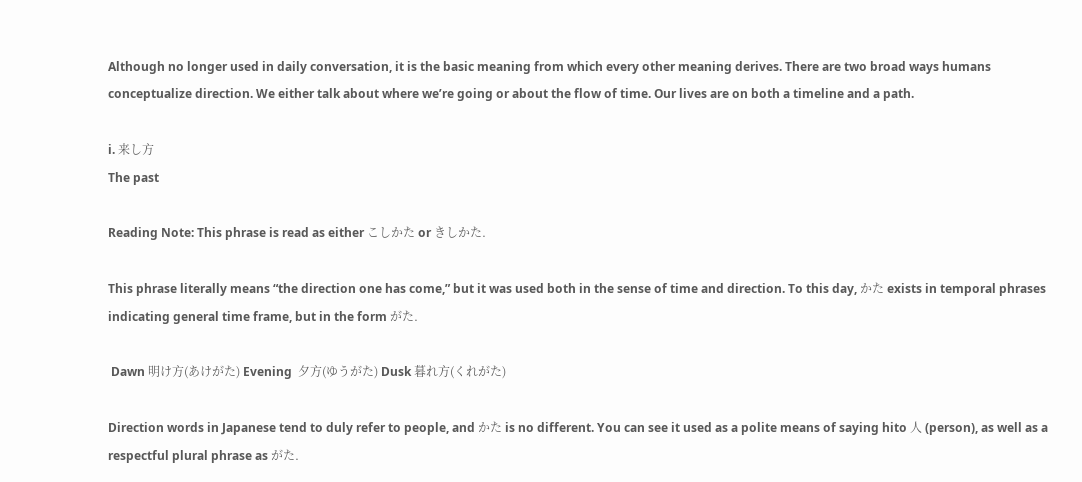Although no longer used in daily conversation, it is the basic meaning from which every other meaning derives. There are two broad ways humans conceptualize direction. We either talk about where we’re going or about the flow of time. Our lives are on both a timeline and a path.

i. 来し方
The past

Reading Note: This phrase is read as either こしかた or きしかた.

This phrase literally means “the direction one has come,” but it was used both in the sense of time and direction. To this day, かた exists in temporal phrases indicating general time frame, but in the form がた.

 Dawn 明け方(あけがた) Evening  夕方(ゆうがた) Dusk 暮れ方(くれがた)

Direction words in Japanese tend to duly refer to people, and かた is no different. You can see it used as a polite means of saying hito 人 (person), as well as a respectful plural phrase as がた.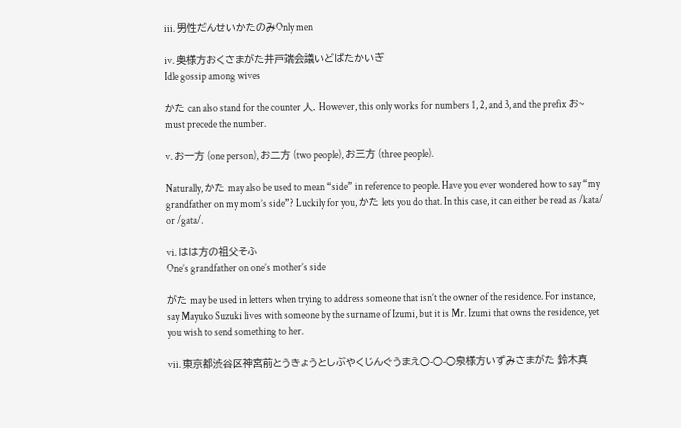iii. 男性だんせいかたのみOnly men

iv. 奥様方おくさまがた井戸端会議いどばたかいぎ
Idle gossip among wives

かた can also stand for the counter 人. However, this only works for numbers 1, 2, and 3, and the prefix お~ must precede the number.

v. お一方 (one person), お二方 (two people), お三方 (three people).

Naturally, かた may also be used to mean “side” in reference to people. Have you ever wondered how to say “my grandfather on my mom’s side”? Luckily for you, かた lets you do that. In this case, it can either be read as /kata/ or /gata/.

vi. はは方の祖父そふ
One’s grandfather on one’s mother’s side

がた may be used in letters when trying to address someone that isn’t the owner of the residence. For instance, say Mayuko Suzuki lives with someone by the surname of Izumi, but it is Mr. Izumi that owns the residence, yet you wish to send something to her.

vii. 東京都渋谷区神宮前とうきょうとしぶやくじんぐうまえ○-○-○泉様方いずみさまがた 鈴木真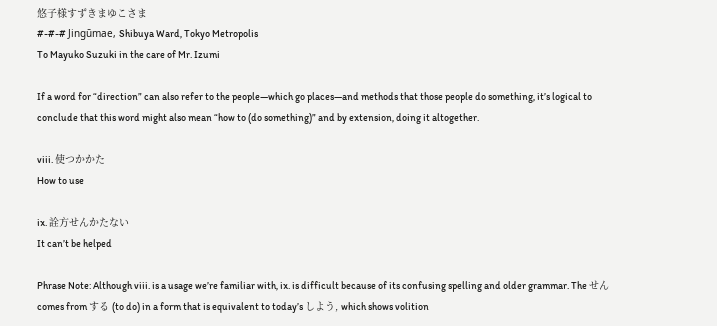悠子様すずきまゆこさま
#-#-# Jingūmae, Shibuya Ward, Tokyo Metropolis
To Mayuko Suzuki in the care of Mr. Izumi

If a word for “direction” can also refer to the people—which go places—and methods that those people do something, it’s logical to conclude that this word might also mean “how to (do something)” and by extension, doing it altogether.

viii. 使つかかた
How to use

ix. 詮方せんかたない
It can’t be helped

Phrase Note: Although viii. is a usage we’re familiar with, ix. is difficult because of its confusing spelling and older grammar. The せん comes from する (to do) in a form that is equivalent to today’s しよう, which shows volition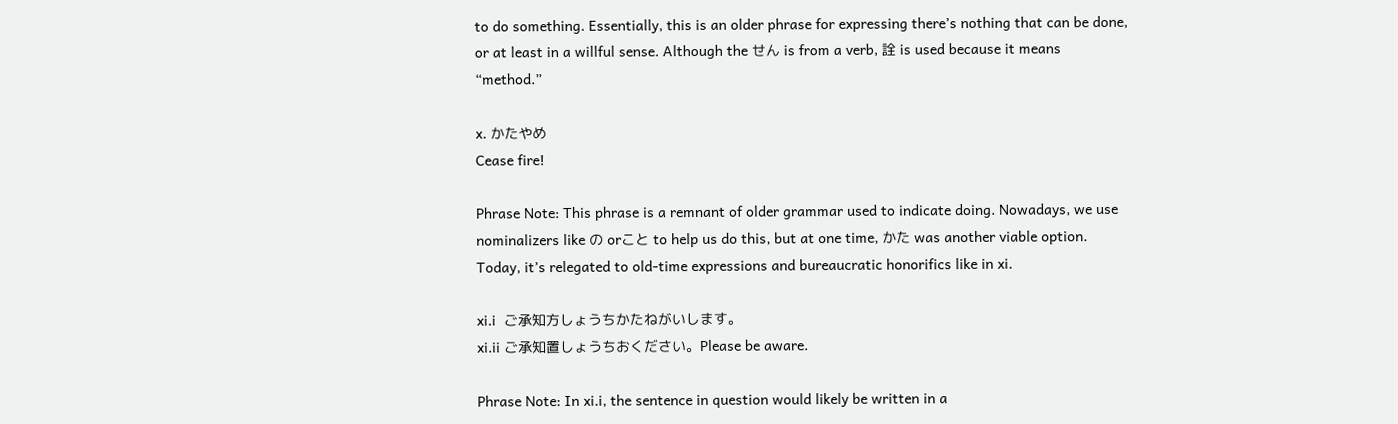to do something. Essentially, this is an older phrase for expressing there’s nothing that can be done, or at least in a willful sense. Although the せん is from a verb, 詮 is used because it means “method.”

x. かたやめ
Cease fire!

Phrase Note: This phrase is a remnant of older grammar used to indicate doing. Nowadays, we use nominalizers like の orこと to help us do this, but at one time, かた was another viable option. Today, it’s relegated to old-time expressions and bureaucratic honorifics like in xi.

xi.i  ご承知方しょうちかたねがいします。
xi.ii ご承知置しょうちおください。Please be aware.

Phrase Note: In xi.i, the sentence in question would likely be written in a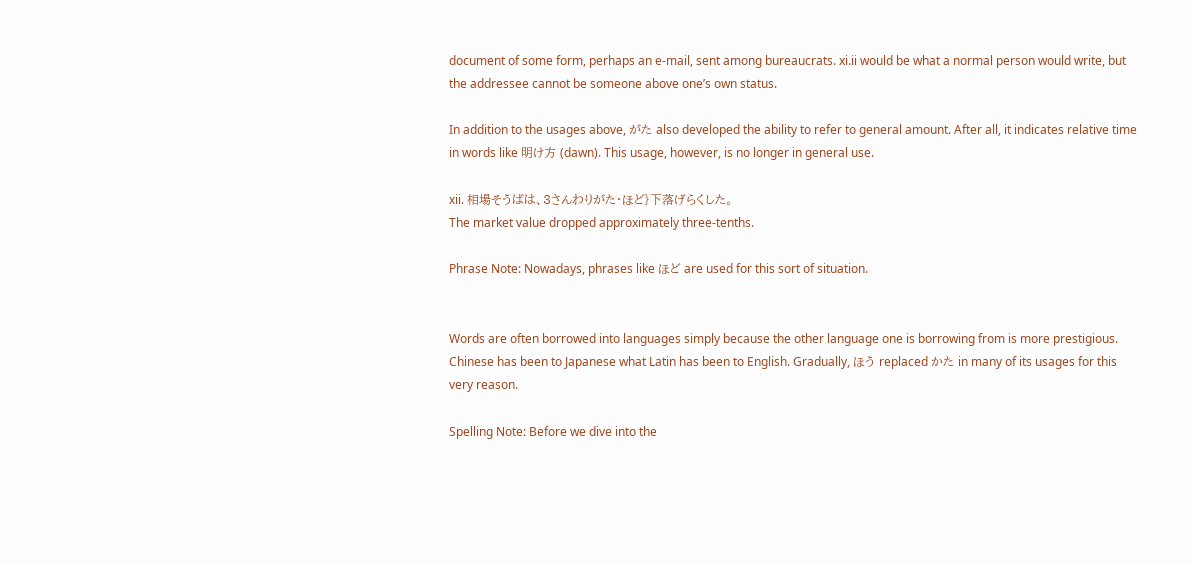document of some form, perhaps an e-mail, sent among bureaucrats. xi.ii would be what a normal person would write, but the addressee cannot be someone above one’s own status.

In addition to the usages above, がた also developed the ability to refer to general amount. After all, it indicates relative time in words like 明け方 (dawn). This usage, however, is no longer in general use.

xii. 相場そうばは、3さんわりがた・ほど}下落げらくした。
The market value dropped approximately three-tenths.

Phrase Note: Nowadays, phrases like ほど are used for this sort of situation.


Words are often borrowed into languages simply because the other language one is borrowing from is more prestigious. Chinese has been to Japanese what Latin has been to English. Gradually, ほう replaced かた in many of its usages for this very reason.

Spelling Note: Before we dive into the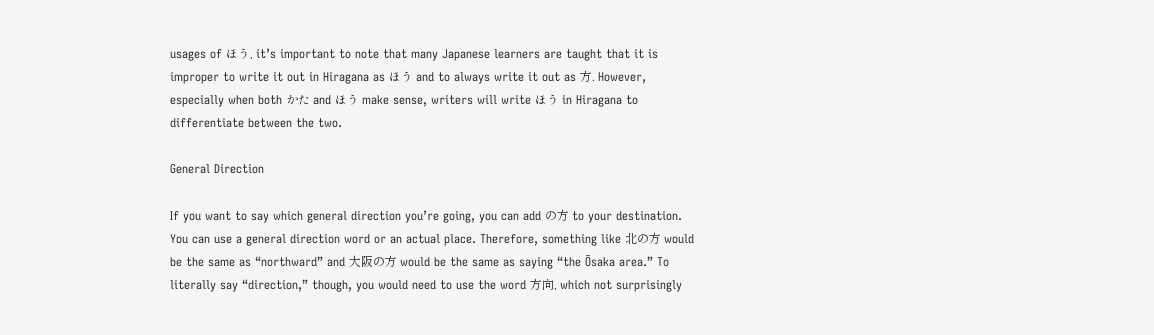usages of ほう, it’s important to note that many Japanese learners are taught that it is improper to write it out in Hiragana as ほう and to always write it out as 方. However, especially when both かた and ほう make sense, writers will write ほう in Hiragana to differentiate between the two.

General Direction

If you want to say which general direction you’re going, you can add の方 to your destination. You can use a general direction word or an actual place. Therefore, something like 北の方 would be the same as “northward” and 大阪の方 would be the same as saying “the Ōsaka area.” To literally say “direction,” though, you would need to use the word 方向, which not surprisingly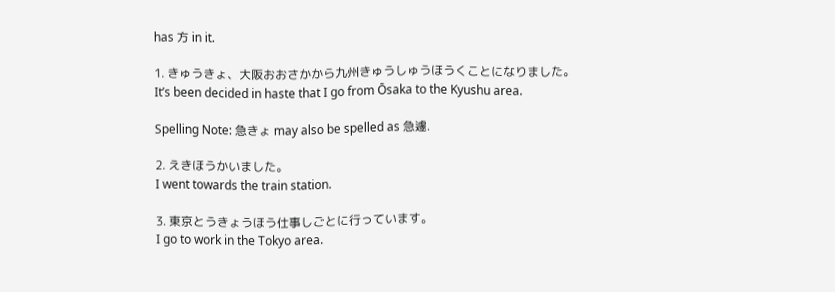has 方 in it.

1. きゅうきょ、大阪おおさかから九州きゅうしゅうほうくことになりました。
It’s been decided in haste that I go from Ōsaka to the Kyushu area.

Spelling Note: 急きょ may also be spelled as 急遽.

2. えきほうかいました。
I went towards the train station.

3. 東京とうきょうほう仕事しごとに行っています。
I go to work in the Tokyo area.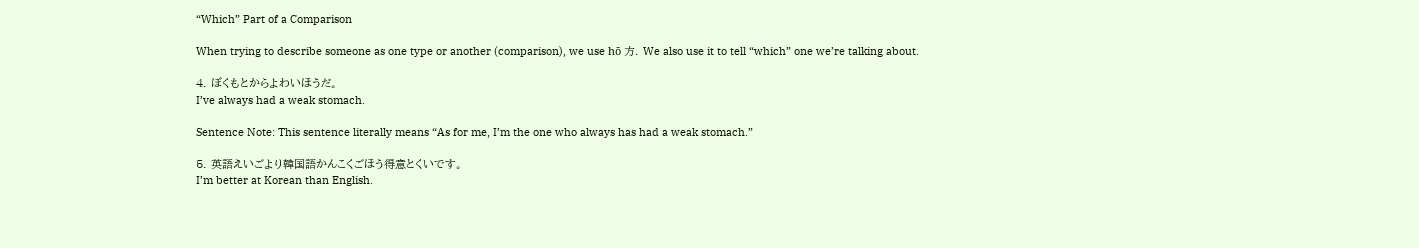“Which” Part of a Comparison

When trying to describe someone as one type or another (comparison), we use hō 方. We also use it to tell “which” one we’re talking about.

4. ぼくもとからよわいほうだ。
I’ve always had a weak stomach.

Sentence Note: This sentence literally means “As for me, I’m the one who always has had a weak stomach.”

5. 英語えいごより韓国語かんこくごほう得意とくいです。
I’m better at Korean than English.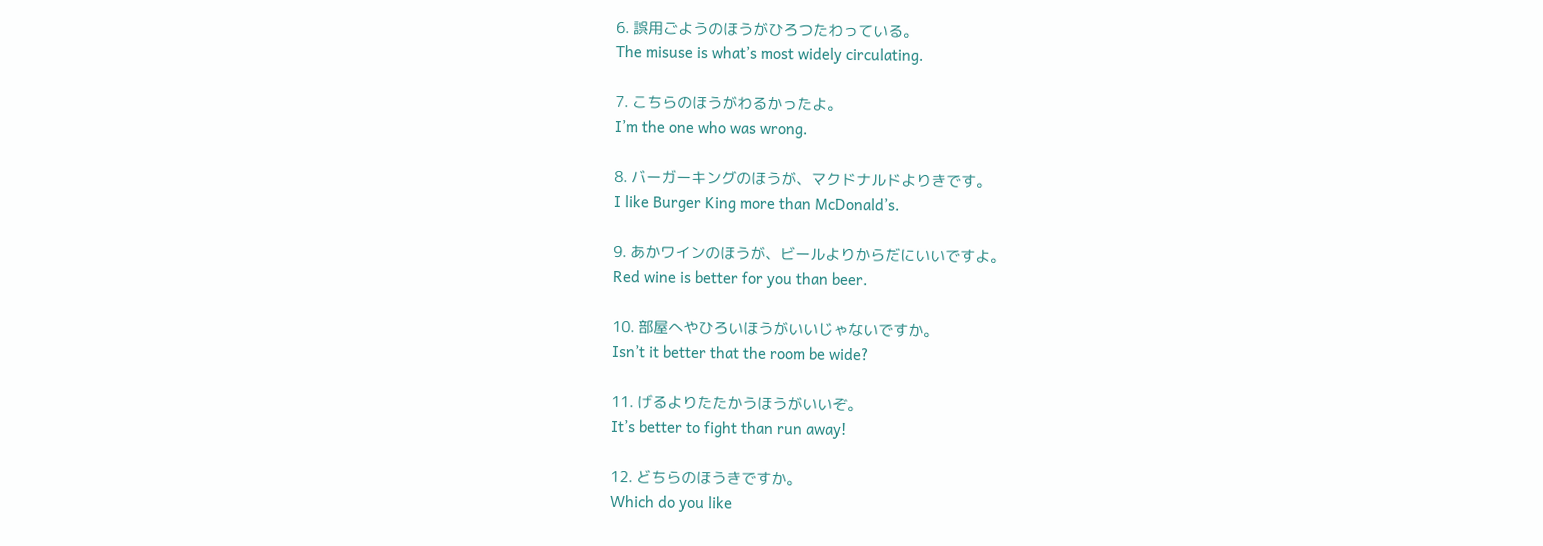6. 誤用ごようのほうがひろつたわっている。
The misuse is what’s most widely circulating.

7. こちらのほうがわるかったよ。
I’m the one who was wrong.

8. バーガーキングのほうが、マクドナルドよりきです。
I like Burger King more than McDonald’s.

9. あかワインのほうが、ビールよりからだにいいですよ。
Red wine is better for you than beer.

10. 部屋へやひろいほうがいいじゃないですか。
Isn’t it better that the room be wide?

11. げるよりたたかうほうがいいぞ。
It’s better to fight than run away!

12. どちらのほうきですか。
Which do you like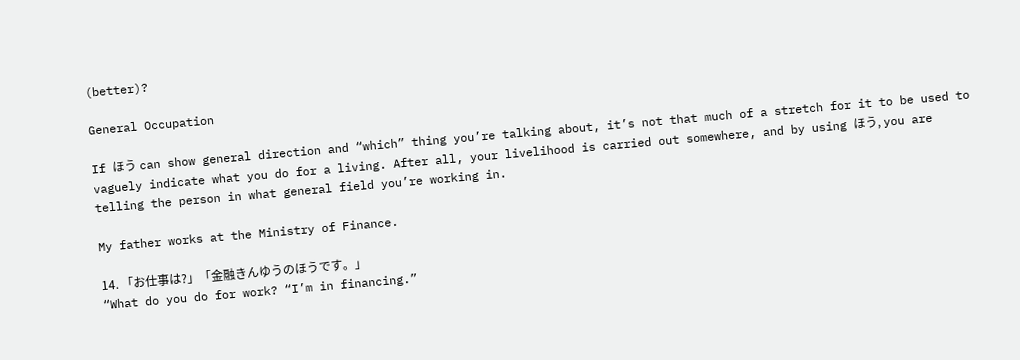(better)?

General Occupation

If ほう can show general direction and “which” thing you’re talking about, it’s not that much of a stretch for it to be used to vaguely indicate what you do for a living. After all, your livelihood is carried out somewhere, and by using ほう, you are telling the person in what general field you’re working in.

My father works at the Ministry of Finance.

14. 「お仕事は?」「金融きんゆうのほうです。」
“What do you do for work? “I’m in financing.”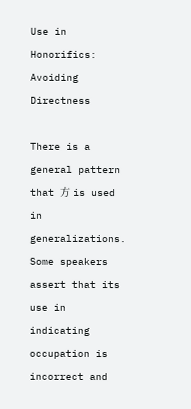Use in Honorifics: Avoiding Directness

There is a general pattern that 方 is used in generalizations. Some speakers assert that its use in indicating occupation is incorrect and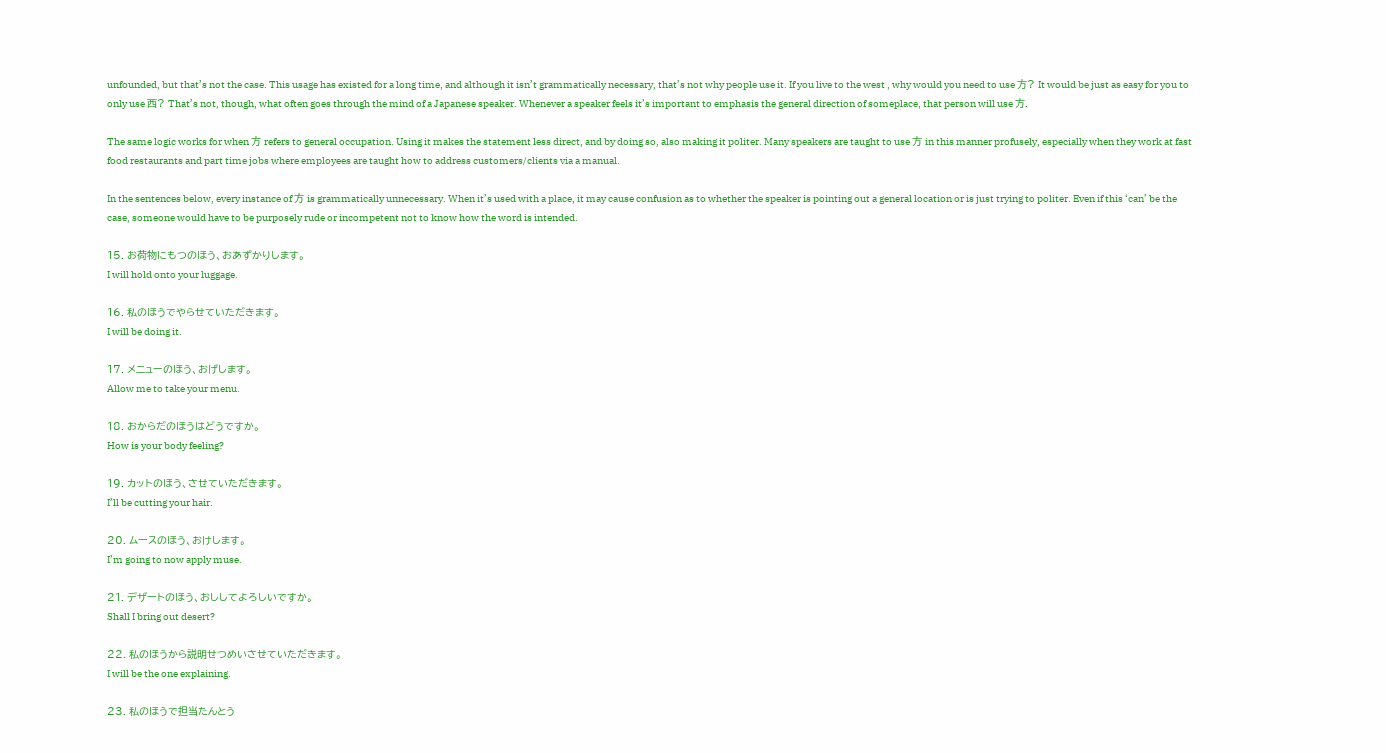unfounded, but that’s not the case. This usage has existed for a long time, and although it isn’t grammatically necessary, that’s not why people use it. If you live to the west , why would you need to use 方? It would be just as easy for you to only use 西? That’s not, though, what often goes through the mind of a Japanese speaker. Whenever a speaker feels it’s important to emphasis the general direction of someplace, that person will use 方.

The same logic works for when 方 refers to general occupation. Using it makes the statement less direct, and by doing so, also making it politer. Many speakers are taught to use 方 in this manner profusely, especially when they work at fast food restaurants and part time jobs where employees are taught how to address customers/clients via a manual.

In the sentences below, every instance of 方 is grammatically unnecessary. When it’s used with a place, it may cause confusion as to whether the speaker is pointing out a general location or is just trying to politer. Even if this ‘can’ be the case, someone would have to be purposely rude or incompetent not to know how the word is intended.

15. お荷物にもつのほう、おあずかりします。
I will hold onto your luggage.

16. 私のほうでやらせていただきます。
I will be doing it.

17. メニューのほう、おげします。
Allow me to take your menu.

18. おからだのほうはどうですか。
How is your body feeling?

19. カットのほう、させていただきます。
I’ll be cutting your hair.

20. ムースのほう、おけします。
I’m going to now apply muse.

21. デザートのほう、おししてよろしいですか。
Shall I bring out desert?

22. 私のほうから説明せつめいさせていただきます。
I will be the one explaining.

23. 私のほうで担当たんとう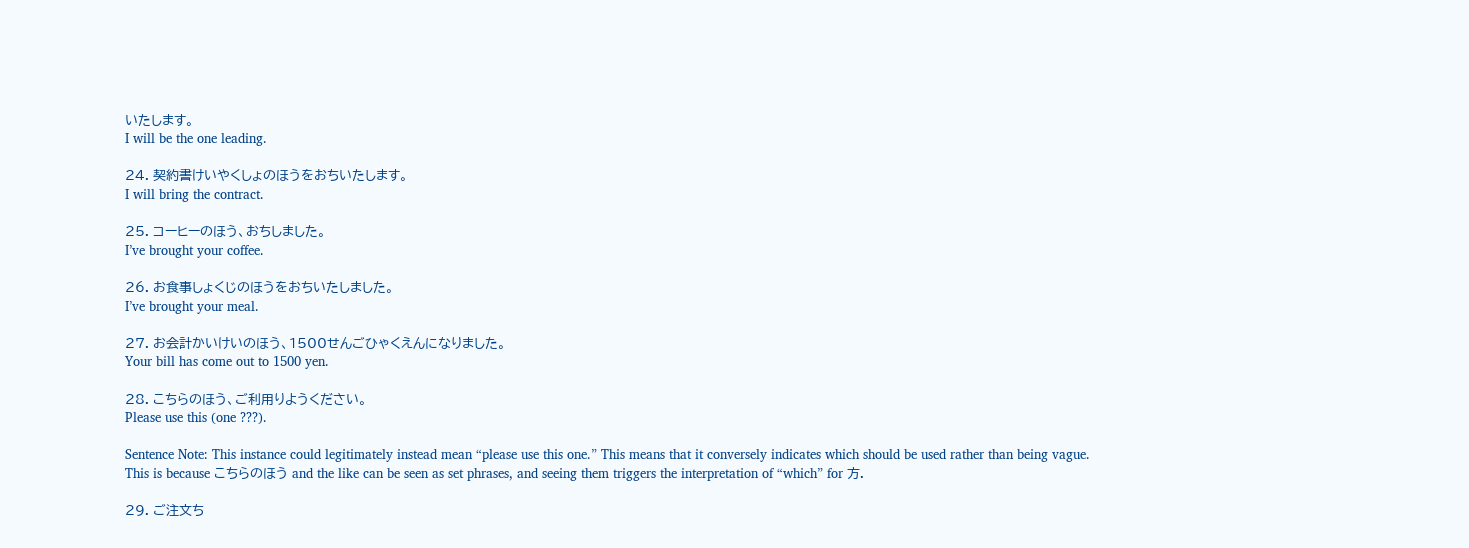いたします。
I will be the one leading.

24. 契約書けいやくしょのほうをおちいたします。
I will bring the contract.

25. コーヒーのほう、おちしました。
I’ve brought your coffee.

26. お食事しょくじのほうをおちいたしました。
I’ve brought your meal.

27. お会計かいけいのほう、1500せんごひゃくえんになりました。
Your bill has come out to 1500 yen.

28. こちらのほう、ご利用りようください。
Please use this (one ???).

Sentence Note: This instance could legitimately instead mean “please use this one.” This means that it conversely indicates which should be used rather than being vague. This is because こちらのほう and the like can be seen as set phrases, and seeing them triggers the interpretation of “which” for 方.

29. ご注文ち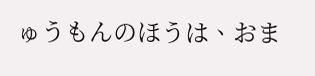ゅうもんのほうは、おま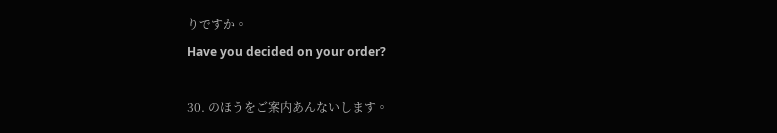りですか。
Have you decided on your order?

30. のほうをご案内あんないします。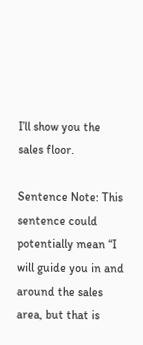I’ll show you the sales floor.

Sentence Note: This sentence could potentially mean “I will guide you in and around the sales area, but that is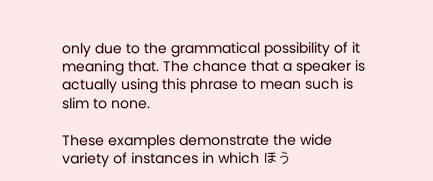only due to the grammatical possibility of it meaning that. The chance that a speaker is actually using this phrase to mean such is slim to none.

These examples demonstrate the wide variety of instances in which ほう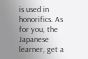is used in honorifics. As for you, the Japanese learner, get a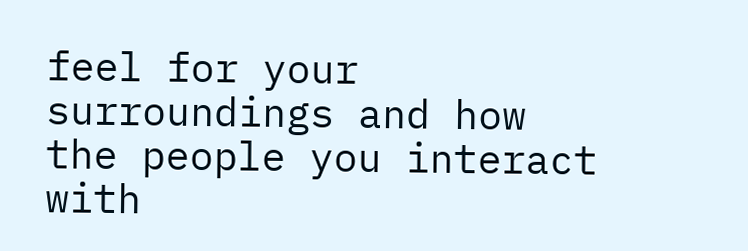feel for your surroundings and how the people you interact with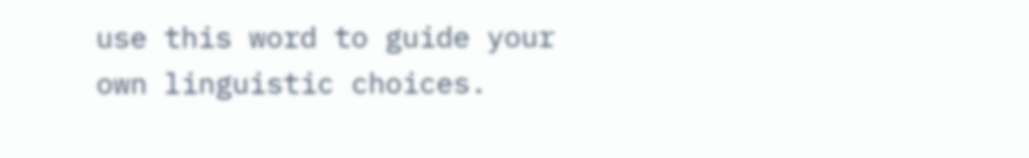use this word to guide your own linguistic choices.